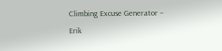Climbing Excuse Generator – Erik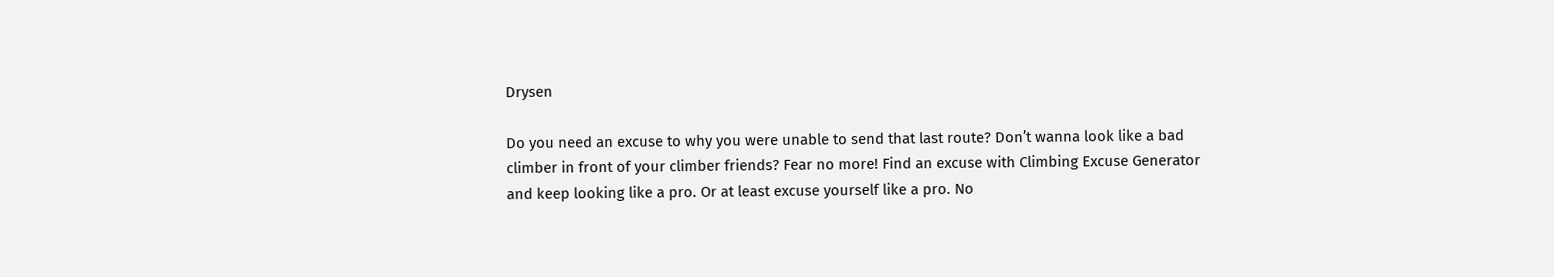Drysen

Do you need an excuse to why you were unable to send that last route? Don’t wanna look like a bad climber in front of your climber friends? Fear no more! Find an excuse with Climbing Excuse Generator and keep looking like a pro. Or at least excuse yourself like a pro. No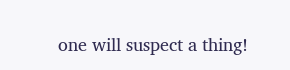one will suspect a thing!